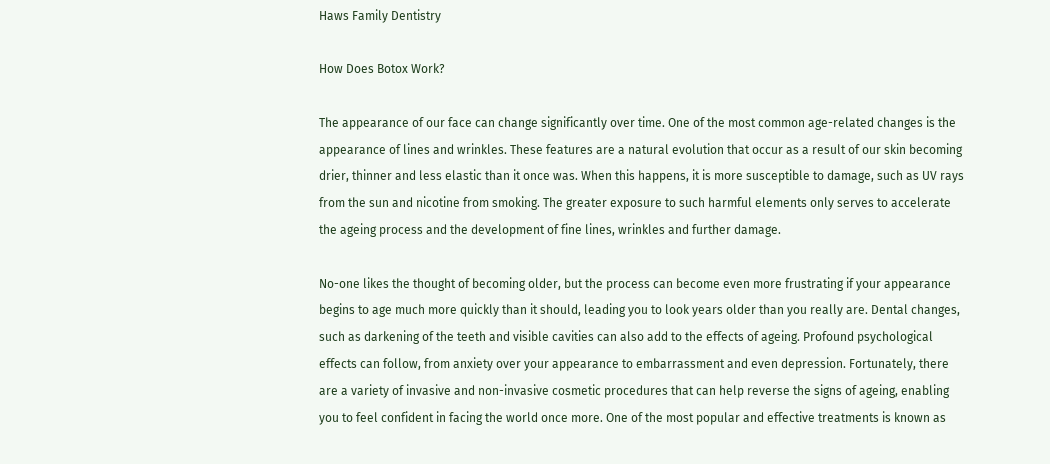Haws Family Dentistry

How Does Botox Work?

The appearance of our face can change significantly over time. One of the most common age-related changes is the appearance of lines and wrinkles. These features are a natural evolution that occur as a result of our skin becoming drier, thinner and less elastic than it once was. When this happens, it is more susceptible to damage, such as UV rays from the sun and nicotine from smoking. The greater exposure to such harmful elements only serves to accelerate the ageing process and the development of fine lines, wrinkles and further damage.

No-one likes the thought of becoming older, but the process can become even more frustrating if your appearance begins to age much more quickly than it should, leading you to look years older than you really are. Dental changes, such as darkening of the teeth and visible cavities can also add to the effects of ageing. Profound psychological effects can follow, from anxiety over your appearance to embarrassment and even depression. Fortunately, there are a variety of invasive and non-invasive cosmetic procedures that can help reverse the signs of ageing, enabling you to feel confident in facing the world once more. One of the most popular and effective treatments is known as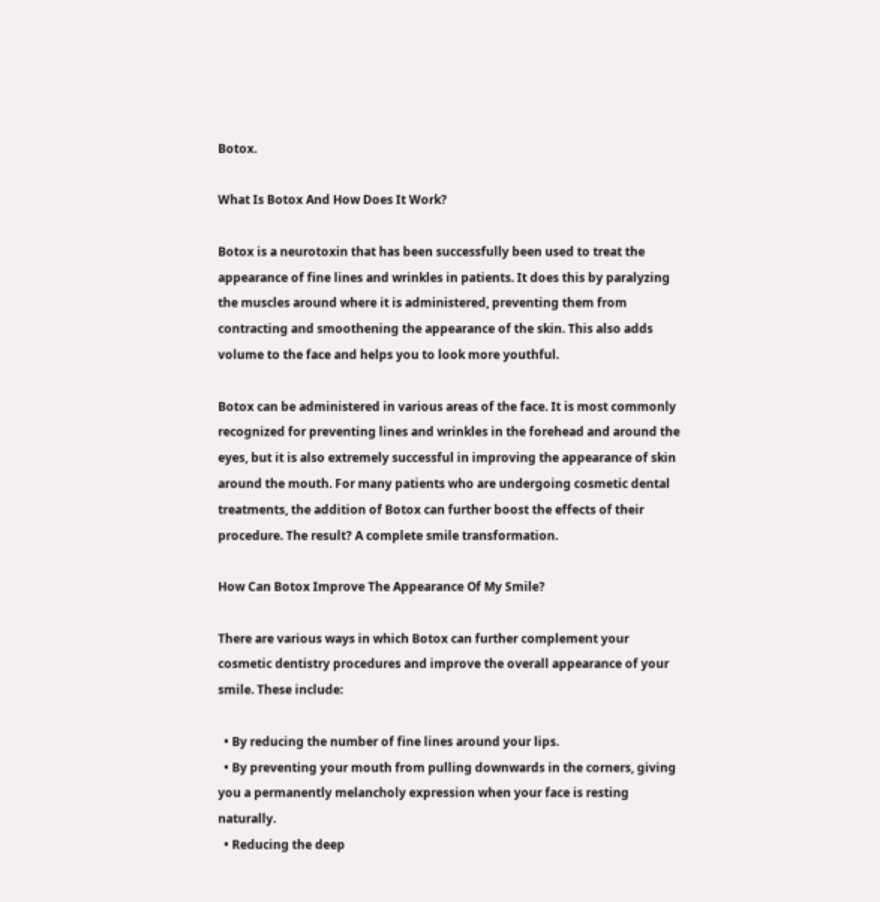Botox.

What Is Botox And How Does It Work?

Botox is a neurotoxin that has been successfully been used to treat the appearance of fine lines and wrinkles in patients. It does this by paralyzing the muscles around where it is administered, preventing them from contracting and smoothening the appearance of the skin. This also adds volume to the face and helps you to look more youthful.

Botox can be administered in various areas of the face. It is most commonly recognized for preventing lines and wrinkles in the forehead and around the eyes, but it is also extremely successful in improving the appearance of skin around the mouth. For many patients who are undergoing cosmetic dental treatments, the addition of Botox can further boost the effects of their procedure. The result? A complete smile transformation.

How Can Botox Improve The Appearance Of My Smile?

There are various ways in which Botox can further complement your cosmetic dentistry procedures and improve the overall appearance of your smile. These include:

  • By reducing the number of fine lines around your lips.
  • By preventing your mouth from pulling downwards in the corners, giving you a permanently melancholy expression when your face is resting naturally.
  • Reducing the deep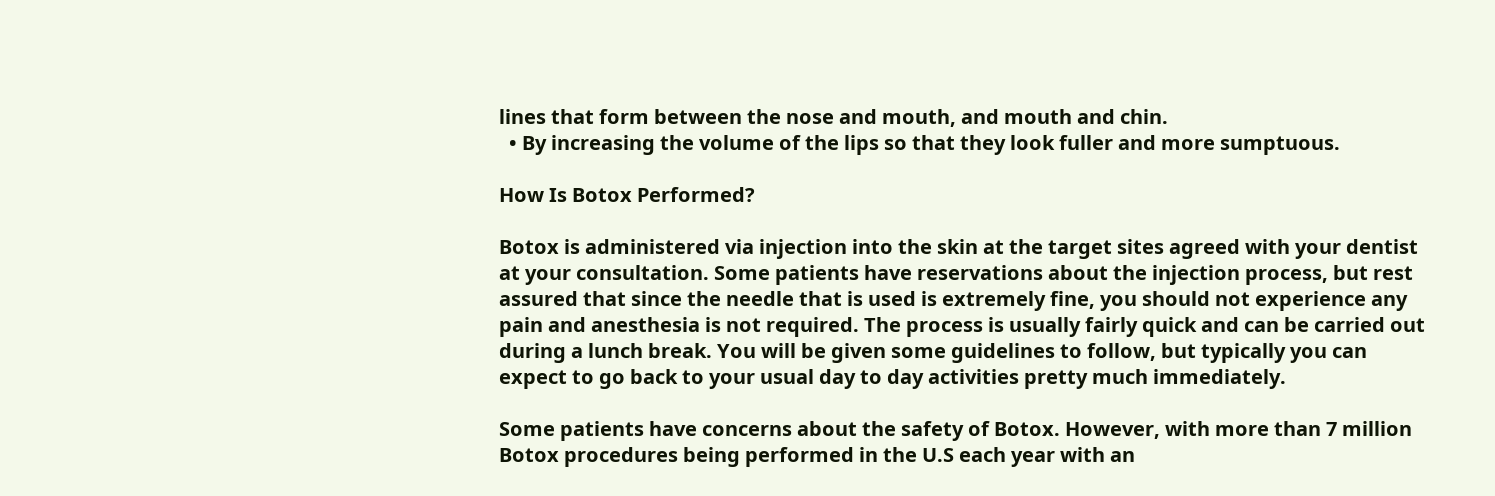lines that form between the nose and mouth, and mouth and chin.
  • By increasing the volume of the lips so that they look fuller and more sumptuous.

How Is Botox Performed?

Botox is administered via injection into the skin at the target sites agreed with your dentist at your consultation. Some patients have reservations about the injection process, but rest assured that since the needle that is used is extremely fine, you should not experience any pain and anesthesia is not required. The process is usually fairly quick and can be carried out during a lunch break. You will be given some guidelines to follow, but typically you can expect to go back to your usual day to day activities pretty much immediately.

Some patients have concerns about the safety of Botox. However, with more than 7 million Botox procedures being performed in the U.S each year with an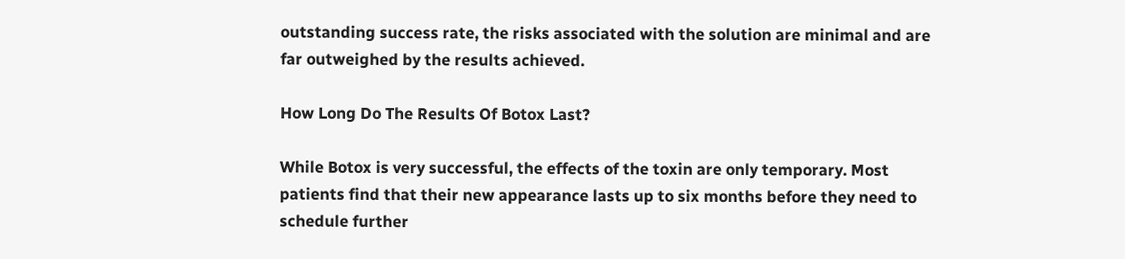outstanding success rate, the risks associated with the solution are minimal and are far outweighed by the results achieved.

How Long Do The Results Of Botox Last?

While Botox is very successful, the effects of the toxin are only temporary. Most patients find that their new appearance lasts up to six months before they need to schedule further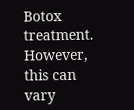Botox treatment. However, this can vary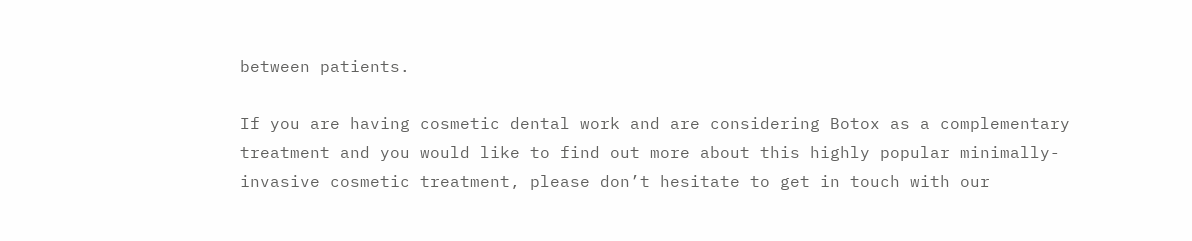between patients.

If you are having cosmetic dental work and are considering Botox as a complementary treatment and you would like to find out more about this highly popular minimally-invasive cosmetic treatment, please don’t hesitate to get in touch with our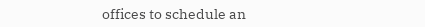offices to schedule an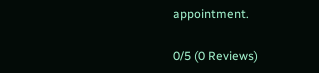appointment.

0/5 (0 Reviews)